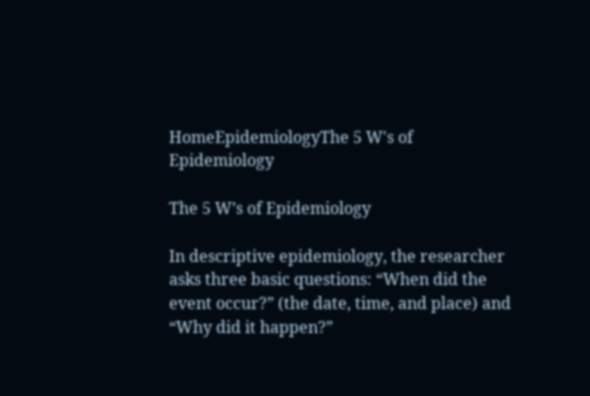HomeEpidemiologyThe 5 W's of Epidemiology

The 5 W’s of Epidemiology

In descriptive epidemiology, the researcher asks three basic questions: “When did the event occur?” (the date, time, and place) and “Why did it happen?”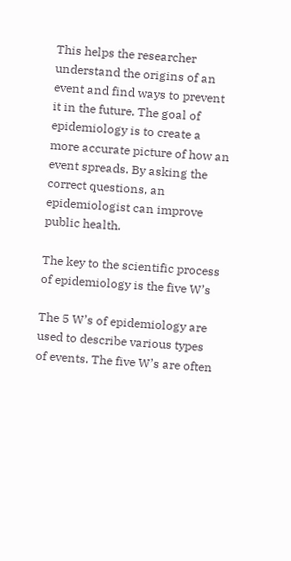This helps the researcher understand the origins of an event and find ways to prevent it in the future. The goal of epidemiology is to create a more accurate picture of how an event spreads. By asking the correct questions, an epidemiologist can improve public health.

The key to the scientific process of epidemiology is the five W’s

The 5 W’s of epidemiology are used to describe various types of events. The five W’s are often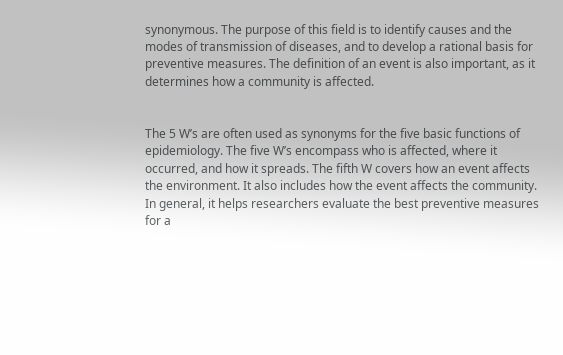synonymous. The purpose of this field is to identify causes and the modes of transmission of diseases, and to develop a rational basis for preventive measures. The definition of an event is also important, as it determines how a community is affected.


The 5 W’s are often used as synonyms for the five basic functions of epidemiology. The five W’s encompass who is affected, where it occurred, and how it spreads. The fifth W covers how an event affects the environment. It also includes how the event affects the community. In general, it helps researchers evaluate the best preventive measures for a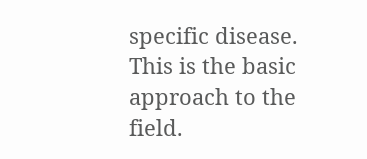specific disease. This is the basic approach to the field.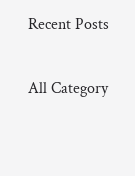Recent Posts

All Category